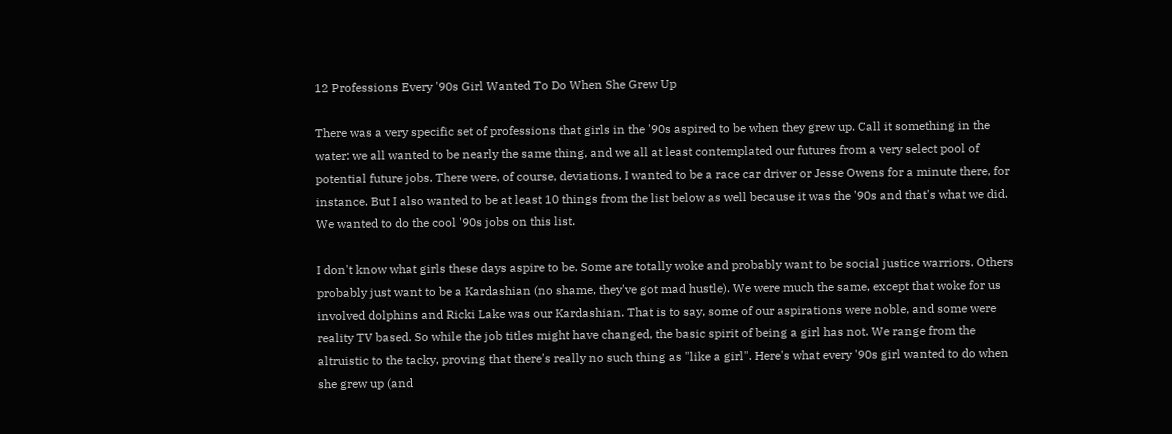12 Professions Every '90s Girl Wanted To Do When She Grew Up

There was a very specific set of professions that girls in the '90s aspired to be when they grew up. Call it something in the water: we all wanted to be nearly the same thing, and we all at least contemplated our futures from a very select pool of potential future jobs. There were, of course, deviations. I wanted to be a race car driver or Jesse Owens for a minute there, for instance. But I also wanted to be at least 10 things from the list below as well because it was the '90s and that's what we did. We wanted to do the cool '90s jobs on this list.

I don't know what girls these days aspire to be. Some are totally woke and probably want to be social justice warriors. Others probably just want to be a Kardashian (no shame, they've got mad hustle). We were much the same, except that woke for us involved dolphins and Ricki Lake was our Kardashian. That is to say, some of our aspirations were noble, and some were reality TV based. So while the job titles might have changed, the basic spirit of being a girl has not. We range from the altruistic to the tacky, proving that there's really no such thing as "like a girl". Here's what every '90s girl wanted to do when she grew up (and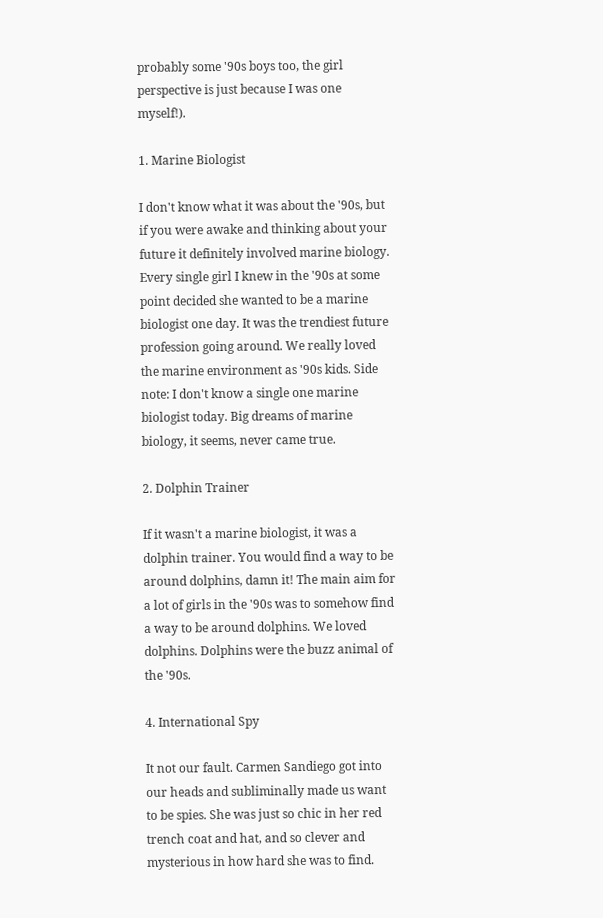probably some '90s boys too, the girl perspective is just because I was one myself!).

1. Marine Biologist

I don't know what it was about the '90s, but if you were awake and thinking about your future it definitely involved marine biology. Every single girl I knew in the '90s at some point decided she wanted to be a marine biologist one day. It was the trendiest future profession going around. We really loved the marine environment as '90s kids. Side note: I don't know a single one marine biologist today. Big dreams of marine biology, it seems, never came true.

2. Dolphin Trainer

If it wasn't a marine biologist, it was a dolphin trainer. You would find a way to be around dolphins, damn it! The main aim for a lot of girls in the '90s was to somehow find a way to be around dolphins. We loved dolphins. Dolphins were the buzz animal of the '90s.

4. International Spy

It not our fault. Carmen Sandiego got into our heads and subliminally made us want to be spies. She was just so chic in her red trench coat and hat, and so clever and mysterious in how hard she was to find.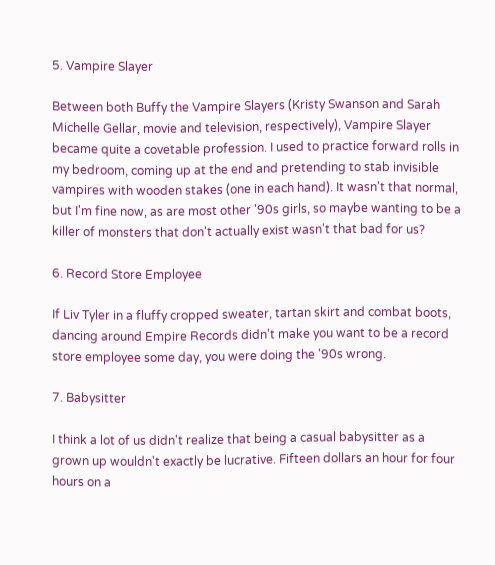5. Vampire Slayer

Between both Buffy the Vampire Slayers (Kristy Swanson and Sarah Michelle Gellar, movie and television, respectively), Vampire Slayer became quite a covetable profession. I used to practice forward rolls in my bedroom, coming up at the end and pretending to stab invisible vampires with wooden stakes (one in each hand). It wasn't that normal, but I'm fine now, as are most other '90s girls, so maybe wanting to be a killer of monsters that don't actually exist wasn't that bad for us?

6. Record Store Employee

If Liv Tyler in a fluffy cropped sweater, tartan skirt and combat boots, dancing around Empire Records didn't make you want to be a record store employee some day, you were doing the '90s wrong.

7. Babysitter

I think a lot of us didn't realize that being a casual babysitter as a grown up wouldn't exactly be lucrative. Fifteen dollars an hour for four hours on a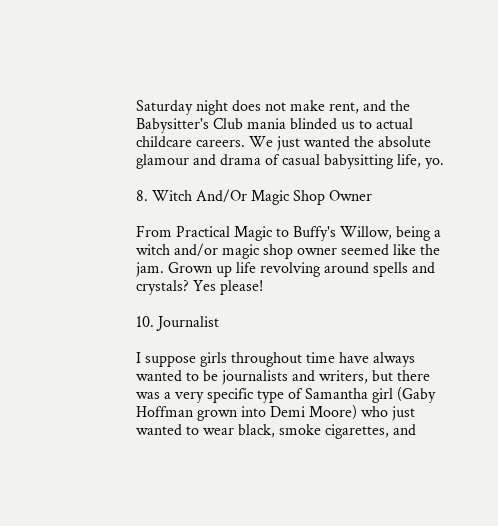Saturday night does not make rent, and the Babysitter's Club mania blinded us to actual childcare careers. We just wanted the absolute glamour and drama of casual babysitting life, yo.

8. Witch And/Or Magic Shop Owner

From Practical Magic to Buffy's Willow, being a witch and/or magic shop owner seemed like the jam. Grown up life revolving around spells and crystals? Yes please!

10. Journalist

I suppose girls throughout time have always wanted to be journalists and writers, but there was a very specific type of Samantha girl (Gaby Hoffman grown into Demi Moore) who just wanted to wear black, smoke cigarettes, and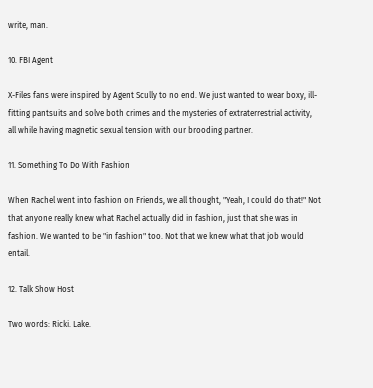write, man.

10. FBI Agent

X-Files fans were inspired by Agent Scully to no end. We just wanted to wear boxy, ill-fitting pantsuits and solve both crimes and the mysteries of extraterrestrial activity, all while having magnetic sexual tension with our brooding partner.

11. Something To Do With Fashion

When Rachel went into fashion on Friends, we all thought, "Yeah, I could do that!" Not that anyone really knew what Rachel actually did in fashion, just that she was in fashion. We wanted to be "in fashion" too. Not that we knew what that job would entail.

12. Talk Show Host

Two words: Ricki. Lake.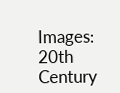Images: 20th Century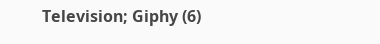Television; Giphy (6)